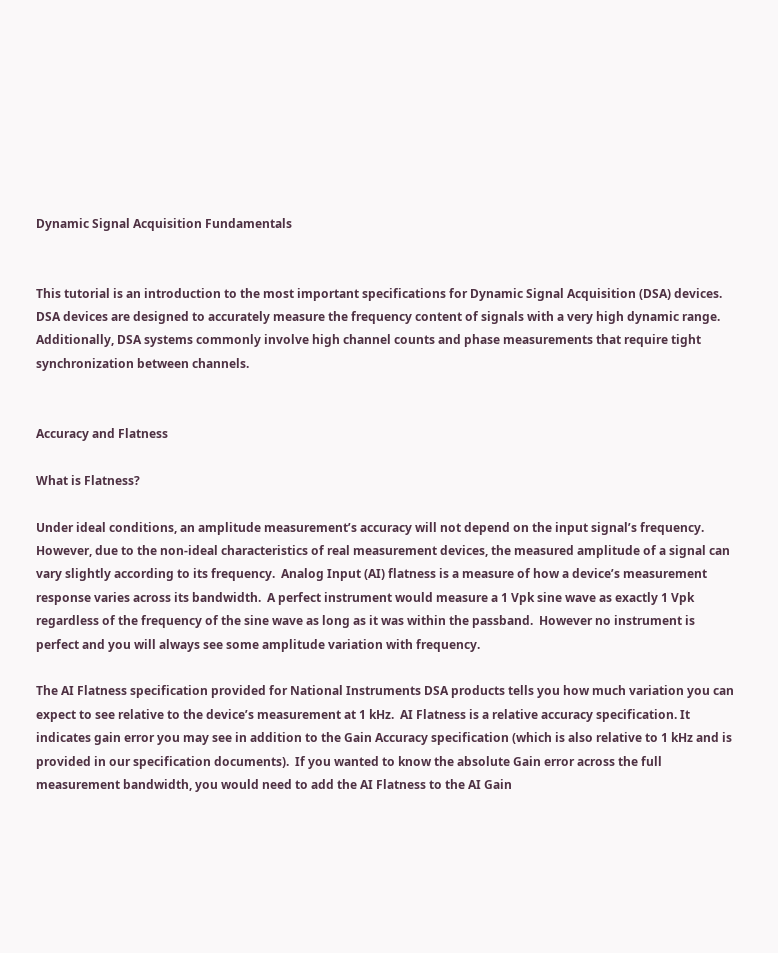Dynamic Signal Acquisition Fundamentals


This tutorial is an introduction to the most important specifications for Dynamic Signal Acquisition (DSA) devices. DSA devices are designed to accurately measure the frequency content of signals with a very high dynamic range. Additionally, DSA systems commonly involve high channel counts and phase measurements that require tight synchronization between channels.


Accuracy and Flatness

What is Flatness?

Under ideal conditions, an amplitude measurement’s accuracy will not depend on the input signal’s frequency.  However, due to the non-ideal characteristics of real measurement devices, the measured amplitude of a signal can vary slightly according to its frequency.  Analog Input (AI) flatness is a measure of how a device’s measurement response varies across its bandwidth.  A perfect instrument would measure a 1 Vpk sine wave as exactly 1 Vpk regardless of the frequency of the sine wave as long as it was within the passband.  However no instrument is perfect and you will always see some amplitude variation with frequency.

The AI Flatness specification provided for National Instruments DSA products tells you how much variation you can expect to see relative to the device’s measurement at 1 kHz.  AI Flatness is a relative accuracy specification. It indicates gain error you may see in addition to the Gain Accuracy specification (which is also relative to 1 kHz and is provided in our specification documents).  If you wanted to know the absolute Gain error across the full measurement bandwidth, you would need to add the AI Flatness to the AI Gain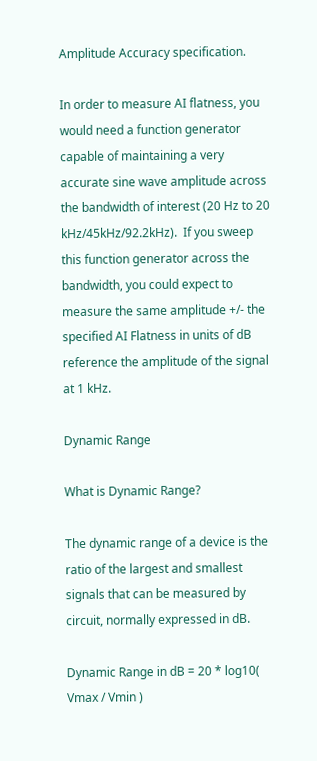Amplitude Accuracy specification.

In order to measure AI flatness, you would need a function generator capable of maintaining a very accurate sine wave amplitude across the bandwidth of interest (20 Hz to 20 kHz/45kHz/92.2kHz).  If you sweep this function generator across the bandwidth, you could expect to measure the same amplitude +/- the specified AI Flatness in units of dB reference the amplitude of the signal at 1 kHz.

Dynamic Range

What is Dynamic Range?

The dynamic range of a device is the ratio of the largest and smallest signals that can be measured by circuit, normally expressed in dB.

Dynamic Range in dB = 20 * log10( Vmax / Vmin )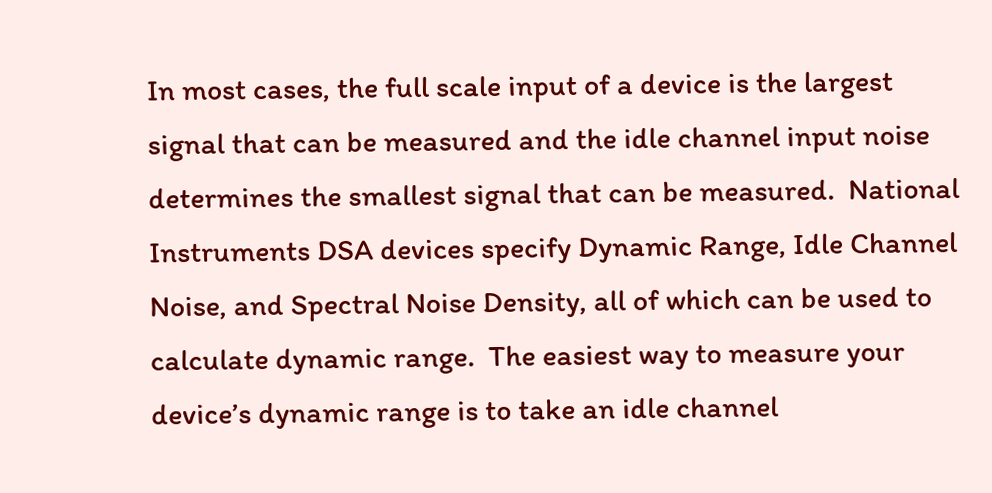In most cases, the full scale input of a device is the largest signal that can be measured and the idle channel input noise determines the smallest signal that can be measured.  National Instruments DSA devices specify Dynamic Range, Idle Channel Noise, and Spectral Noise Density, all of which can be used to calculate dynamic range.  The easiest way to measure your device’s dynamic range is to take an idle channel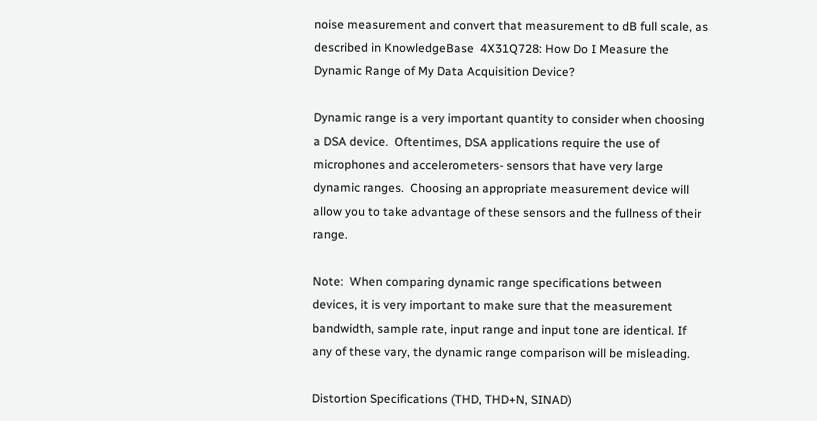noise measurement and convert that measurement to dB full scale, as described in KnowledgeBase  4X31Q728: How Do I Measure the Dynamic Range of My Data Acquisition Device?

Dynamic range is a very important quantity to consider when choosing a DSA device.  Oftentimes, DSA applications require the use of microphones and accelerometers- sensors that have very large dynamic ranges.  Choosing an appropriate measurement device will allow you to take advantage of these sensors and the fullness of their range.

Note:  When comparing dynamic range specifications between devices, it is very important to make sure that the measurement bandwidth, sample rate, input range and input tone are identical. If any of these vary, the dynamic range comparison will be misleading.

Distortion Specifications (THD, THD+N, SINAD)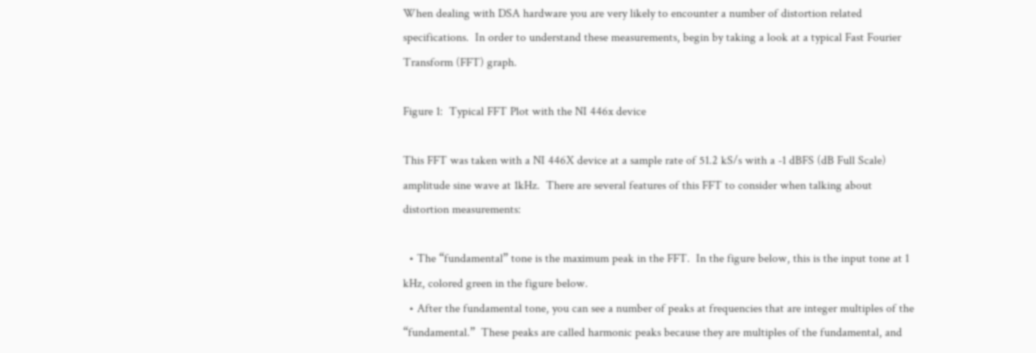When dealing with DSA hardware you are very likely to encounter a number of distortion related specifications.  In order to understand these measurements, begin by taking a look at a typical Fast Fourier Transform (FFT) graph.

Figure 1:  Typical FFT Plot with the NI 446x device

This FFT was taken with a NI 446X device at a sample rate of 51.2 kS/s with a -1 dBFS (dB Full Scale) amplitude sine wave at 1kHz.  There are several features of this FFT to consider when talking about distortion measurements:

  • The “fundamental” tone is the maximum peak in the FFT.  In the figure below, this is the input tone at 1 kHz, colored green in the figure below.
  • After the fundamental tone, you can see a number of peaks at frequencies that are integer multiples of the “fundamental.”  These peaks are called harmonic peaks because they are multiples of the fundamental, and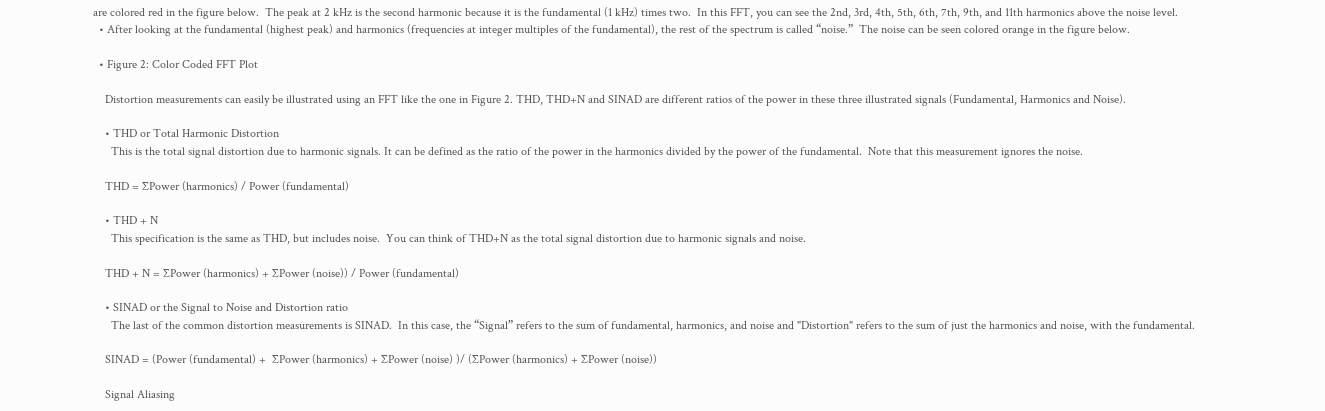are colored red in the figure below.  The peak at 2 kHz is the second harmonic because it is the fundamental (1 kHz) times two.  In this FFT, you can see the 2nd, 3rd, 4th, 5th, 6th, 7th, 9th, and 11th harmonics above the noise level.
  • After looking at the fundamental (highest peak) and harmonics (frequencies at integer multiples of the fundamental), the rest of the spectrum is called “noise.”  The noise can be seen colored orange in the figure below.

  • Figure 2: Color Coded FFT Plot

    Distortion measurements can easily be illustrated using an FFT like the one in Figure 2. THD, THD+N and SINAD are different ratios of the power in these three illustrated signals (Fundamental, Harmonics and Noise).

    • THD or Total Harmonic Distortion
      This is the total signal distortion due to harmonic signals. It can be defined as the ratio of the power in the harmonics divided by the power of the fundamental.  Note that this measurement ignores the noise.

    THD = ∑Power (harmonics) / Power (fundamental)

    • THD + N
      This specification is the same as THD, but includes noise.  You can think of THD+N as the total signal distortion due to harmonic signals and noise.

    THD + N = ∑Power (harmonics) + ∑Power (noise)) / Power (fundamental)

    • SINAD or the Signal to Noise and Distortion ratio
      The last of the common distortion measurements is SINAD.  In this case, the “Signal” refers to the sum of fundamental, harmonics, and noise and "Distortion" refers to the sum of just the harmonics and noise, with the fundamental.

    SINAD = (Power (fundamental) +  ∑Power (harmonics) + ∑Power (noise) )/ (∑Power (harmonics) + ∑Power (noise))

    Signal Aliasing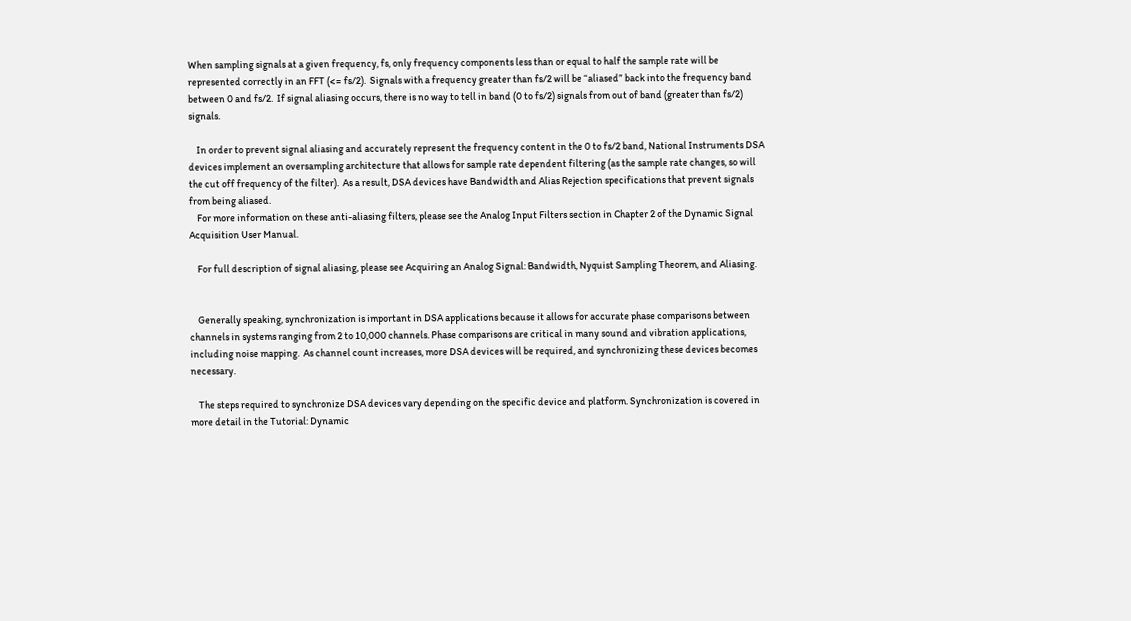When sampling signals at a given frequency, fs, only frequency components less than or equal to half the sample rate will be represented correctly in an FFT (<= fs/2).  Signals with a frequency greater than fs/2 will be “aliased” back into the frequency band between 0 and fs/2.  If signal aliasing occurs, there is no way to tell in band (0 to fs/2) signals from out of band (greater than fs/2) signals.

    In order to prevent signal aliasing and accurately represent the frequency content in the 0 to fs/2 band, National Instruments DSA devices implement an oversampling architecture that allows for sample rate dependent filtering (as the sample rate changes, so will the cut off frequency of the filter).  As a result, DSA devices have Bandwidth and Alias Rejection specifications that prevent signals from being aliased.
    For more information on these anti-aliasing filters, please see the Analog Input Filters section in Chapter 2 of the Dynamic Signal Acquisition User Manual.

    For full description of signal aliasing, please see Acquiring an Analog Signal: Bandwidth, Nyquist Sampling Theorem, and Aliasing.


    Generally speaking, synchronization is important in DSA applications because it allows for accurate phase comparisons between channels in systems ranging from 2 to 10,000 channels. Phase comparisons are critical in many sound and vibration applications, including noise mapping.  As channel count increases, more DSA devices will be required, and synchronizing these devices becomes necessary.

    The steps required to synchronize DSA devices vary depending on the specific device and platform. Synchronization is covered in more detail in the Tutorial: Dynamic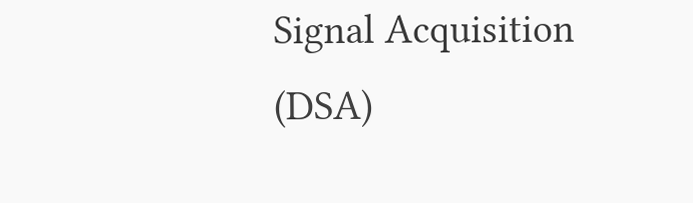Signal Acquisition (DSA)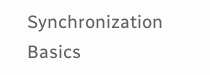Synchronization Basics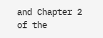and Chapter 2 of the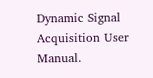Dynamic Signal Acquisition User Manual.